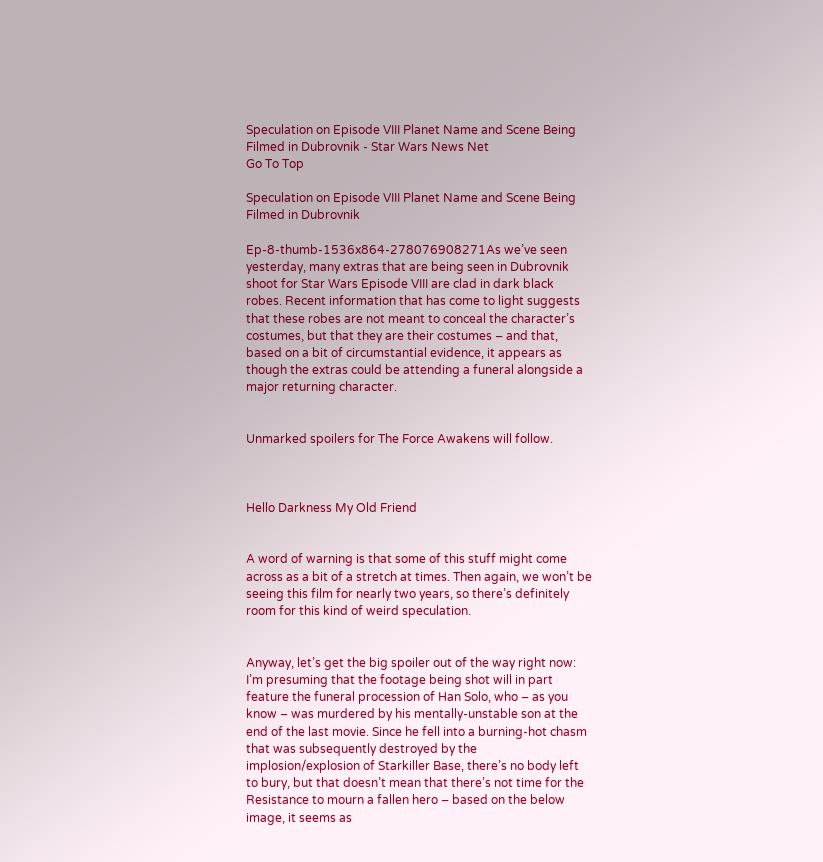Speculation on Episode VIII Planet Name and Scene Being Filmed in Dubrovnik - Star Wars News Net
Go To Top

Speculation on Episode VIII Planet Name and Scene Being Filmed in Dubrovnik

Ep-8-thumb-1536x864-278076908271As we’ve seen yesterday, many extras that are being seen in Dubrovnik shoot for Star Wars Episode VIII are clad in dark black robes. Recent information that has come to light suggests that these robes are not meant to conceal the character’s costumes, but that they are their costumes – and that, based on a bit of circumstantial evidence, it appears as though the extras could be attending a funeral alongside a major returning character.


Unmarked spoilers for The Force Awakens will follow.



Hello Darkness My Old Friend


A word of warning is that some of this stuff might come across as a bit of a stretch at times. Then again, we won’t be seeing this film for nearly two years, so there’s definitely room for this kind of weird speculation.


Anyway, let’s get the big spoiler out of the way right now: I’m presuming that the footage being shot will in part feature the funeral procession of Han Solo, who – as you know – was murdered by his mentally-unstable son at the end of the last movie. Since he fell into a burning-hot chasm that was subsequently destroyed by the implosion/explosion of Starkiller Base, there’s no body left to bury, but that doesn’t mean that there’s not time for the Resistance to mourn a fallen hero – based on the below image, it seems as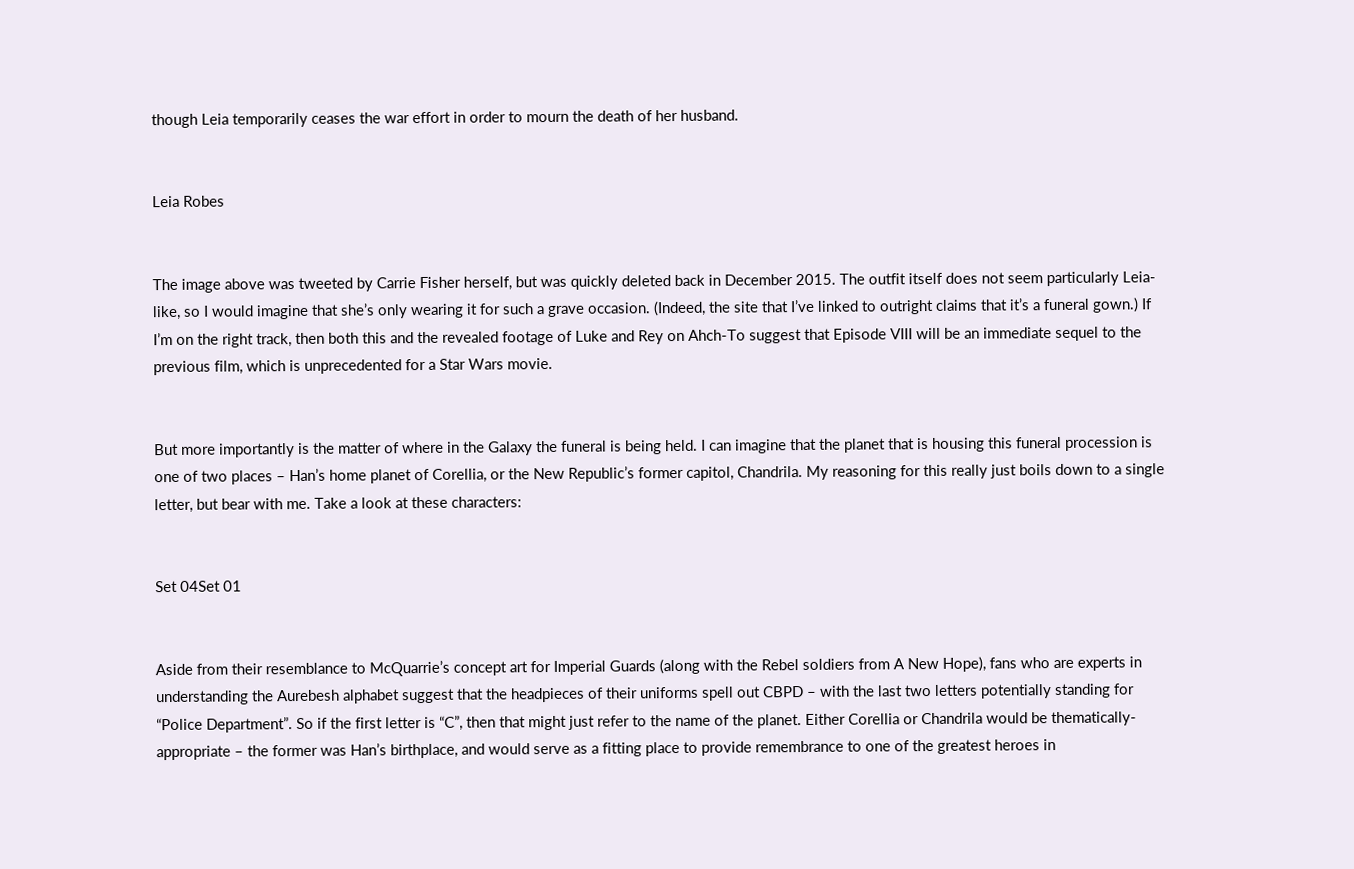though Leia temporarily ceases the war effort in order to mourn the death of her husband.


Leia Robes


The image above was tweeted by Carrie Fisher herself, but was quickly deleted back in December 2015. The outfit itself does not seem particularly Leia-like, so I would imagine that she’s only wearing it for such a grave occasion. (Indeed, the site that I’ve linked to outright claims that it’s a funeral gown.) If I’m on the right track, then both this and the revealed footage of Luke and Rey on Ahch-To suggest that Episode VIII will be an immediate sequel to the previous film, which is unprecedented for a Star Wars movie.


But more importantly is the matter of where in the Galaxy the funeral is being held. I can imagine that the planet that is housing this funeral procession is one of two places – Han’s home planet of Corellia, or the New Republic’s former capitol, Chandrila. My reasoning for this really just boils down to a single letter, but bear with me. Take a look at these characters:


Set 04Set 01


Aside from their resemblance to McQuarrie’s concept art for Imperial Guards (along with the Rebel soldiers from A New Hope), fans who are experts in understanding the Aurebesh alphabet suggest that the headpieces of their uniforms spell out CBPD – with the last two letters potentially standing for “Police Department”. So if the first letter is “C”, then that might just refer to the name of the planet. Either Corellia or Chandrila would be thematically-appropriate – the former was Han’s birthplace, and would serve as a fitting place to provide remembrance to one of the greatest heroes in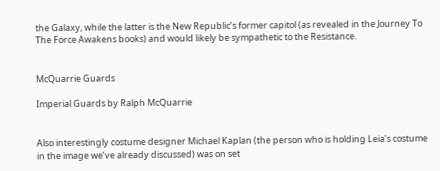the Galaxy, while the latter is the New Republic’s former capitol (as revealed in the Journey To The Force Awakens books) and would likely be sympathetic to the Resistance.


McQuarrie Guards

Imperial Guards by Ralph McQuarrie


Also interestingly costume designer Michael Kaplan (the person who is holding Leia’s costume in the image we’ve already discussed) was on set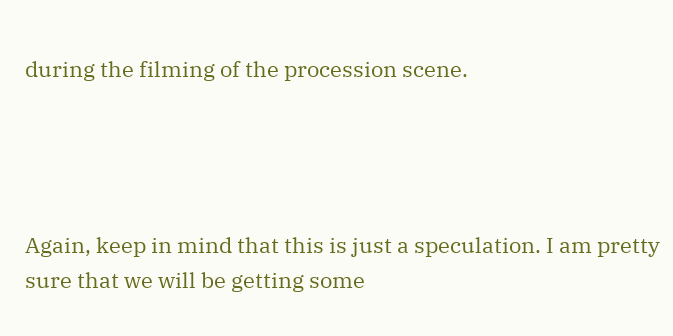during the filming of the procession scene.




Again, keep in mind that this is just a speculation. I am pretty sure that we will be getting some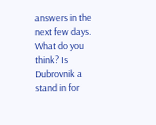answers in the next few days. What do you think? Is Dubrovnik a stand in for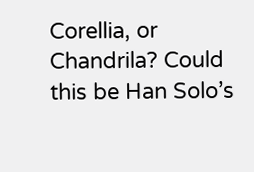Corellia, or Chandrila? Could this be Han Solo’s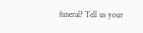funeral? Tell us your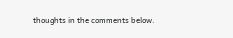thoughts in the comments below.